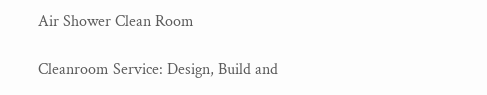Air Shower Clean Room

Cleanroom Service: Design, Build and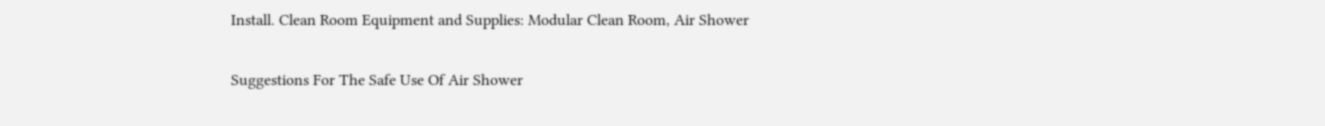Install. Clean Room Equipment and Supplies: Modular Clean Room, Air Shower

Suggestions For The Safe Use Of Air Shower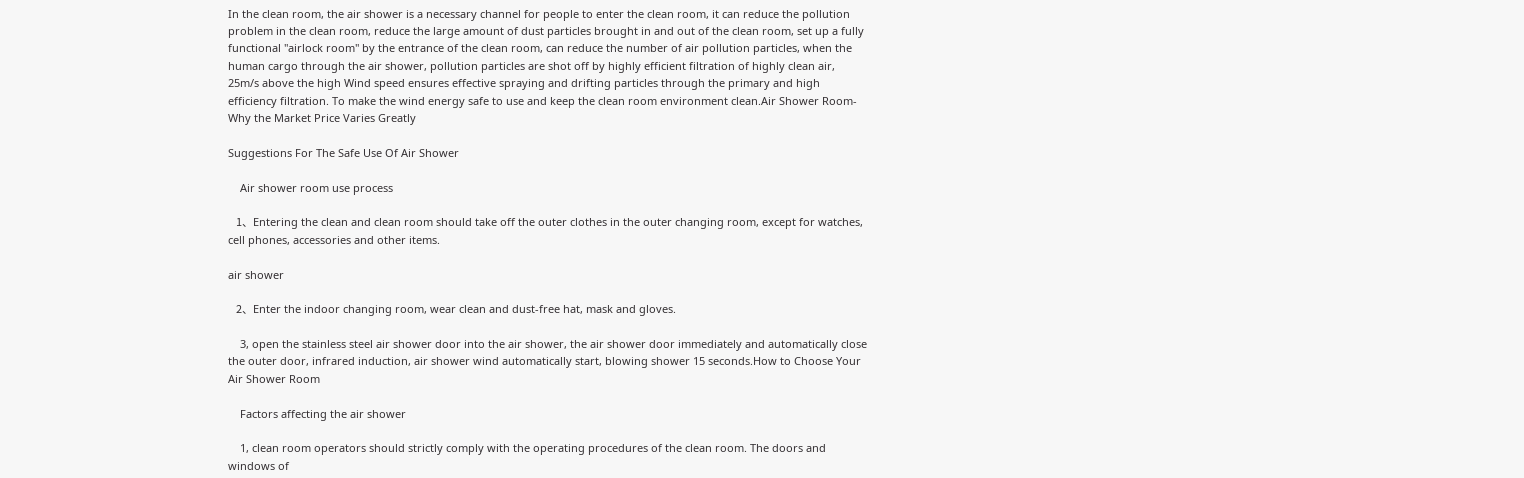In the clean room, the air shower is a necessary channel for people to enter the clean room, it can reduce the pollution problem in the clean room, reduce the large amount of dust particles brought in and out of the clean room, set up a fully functional "airlock room" by the entrance of the clean room, can reduce the number of air pollution particles, when the human cargo through the air shower, pollution particles are shot off by highly efficient filtration of highly clean air, 25m/s above the high Wind speed ensures effective spraying and drifting particles through the primary and high efficiency filtration. To make the wind energy safe to use and keep the clean room environment clean.Air Shower Room-Why the Market Price Varies Greatly

Suggestions For The Safe Use Of Air Shower

    Air shower room use process

    1、Entering the clean and clean room should take off the outer clothes in the outer changing room, except for watches, cell phones, accessories and other items.

air shower

    2、Enter the indoor changing room, wear clean and dust-free hat, mask and gloves.

    3, open the stainless steel air shower door into the air shower, the air shower door immediately and automatically close the outer door, infrared induction, air shower wind automatically start, blowing shower 15 seconds.How to Choose Your Air Shower Room

    Factors affecting the air shower

    1, clean room operators should strictly comply with the operating procedures of the clean room. The doors and windows of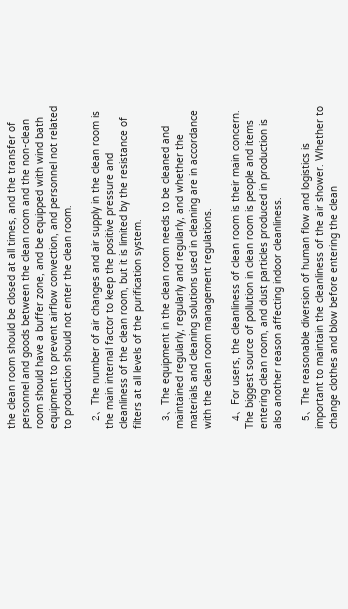the clean room should be closed at all times, and the transfer of personnel and goods between the clean room and the non-clean room should have a buffer zone, and be equipped with wind bath equipment to prevent airflow convection, and personnel not related to production should not enter the clean room.

    2、The number of air changes and air supply in the clean room is the main internal factor to keep the positive pressure and cleanliness of the clean room, but it is limited by the resistance of filters at all levels of the purification system.

    3、The equipment in the clean room needs to be cleaned and maintained regularly, regularly and regularly, and whether the materials and cleaning solutions used in cleaning are in accordance with the clean room management regulations.

    4、For users, the cleanliness of clean room is their main concern. The biggest source of pollution in clean room is people and items entering clean room, and dust particles produced in production is also another reason affecting indoor cleanliness.

    5、The reasonable diversion of human flow and logistics is important to maintain the cleanliness of the air shower. Whether to change clothes and blow before entering the clean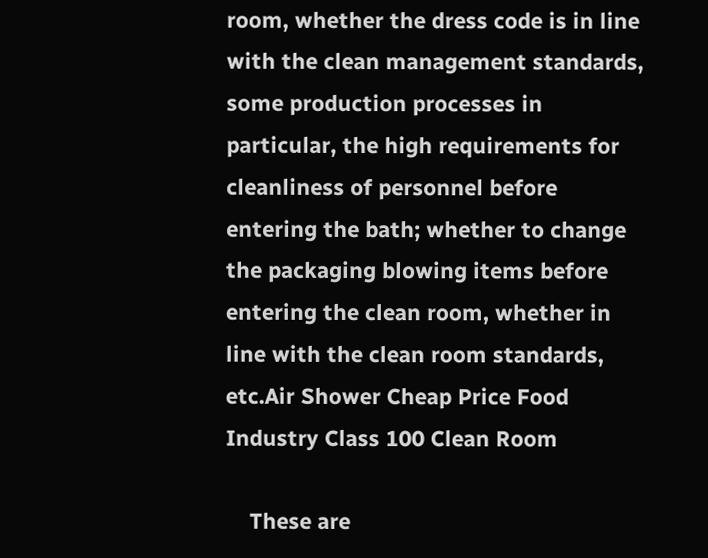room, whether the dress code is in line with the clean management standards, some production processes in particular, the high requirements for cleanliness of personnel before entering the bath; whether to change the packaging blowing items before entering the clean room, whether in line with the clean room standards, etc.Air Shower Cheap Price Food Industry Class 100 Clean Room

    These are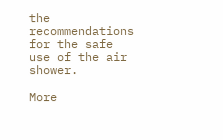the recommendations for the safe use of the air shower.

More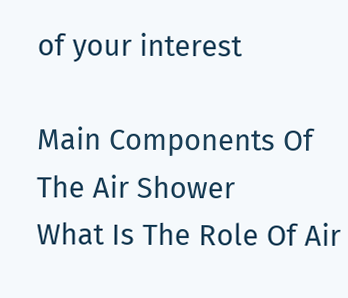of your interest

Main Components Of The Air Shower
What Is The Role Of Air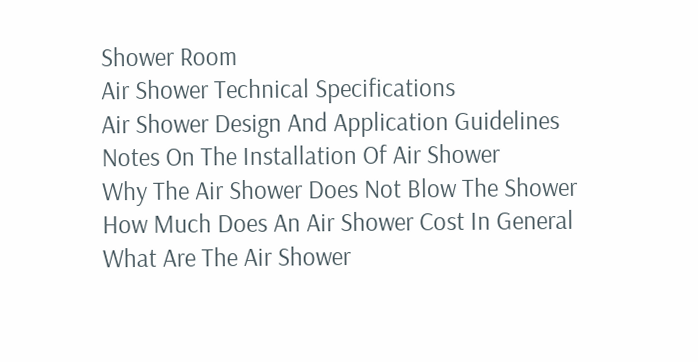Shower Room
Air Shower Technical Specifications
Air Shower Design And Application Guidelines
Notes On The Installation Of Air Shower
Why The Air Shower Does Not Blow The Shower
How Much Does An Air Shower Cost In General
What Are The Air Shower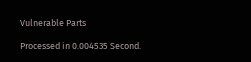Vulnerable Parts

Processed in 0.004535 Second.